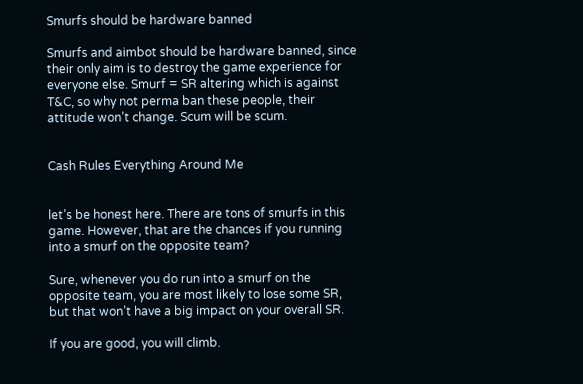Smurfs should be hardware banned

Smurfs and aimbot should be hardware banned, since their only aim is to destroy the game experience for everyone else. Smurf = SR altering which is against T&C, so why not perma ban these people, their attitude won’t change. Scum will be scum.


Cash Rules Everything Around Me


let’s be honest here. There are tons of smurfs in this game. However, that are the chances if you running into a smurf on the opposite team?

Sure, whenever you do run into a smurf on the opposite team, you are most likely to lose some SR, but that won’t have a big impact on your overall SR.

If you are good, you will climb.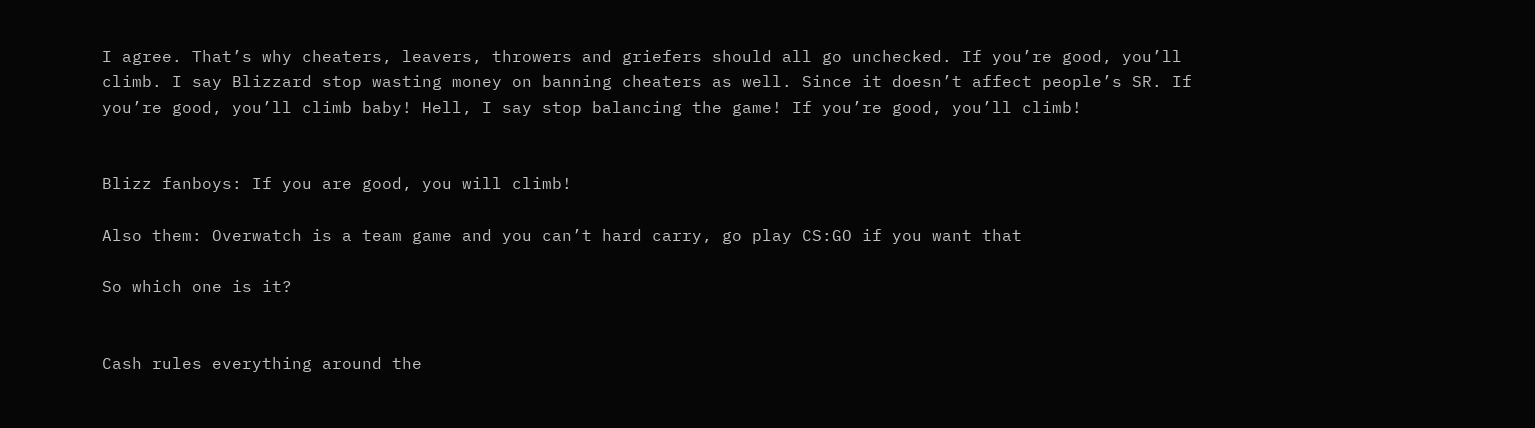I agree. That’s why cheaters, leavers, throwers and griefers should all go unchecked. If you’re good, you’ll climb. I say Blizzard stop wasting money on banning cheaters as well. Since it doesn’t affect people’s SR. If you’re good, you’ll climb baby! Hell, I say stop balancing the game! If you’re good, you’ll climb!


Blizz fanboys: If you are good, you will climb!

Also them: Overwatch is a team game and you can’t hard carry, go play CS:GO if you want that

So which one is it?


Cash rules everything around the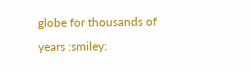globe for thousands of years :smiley: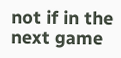not if in the next game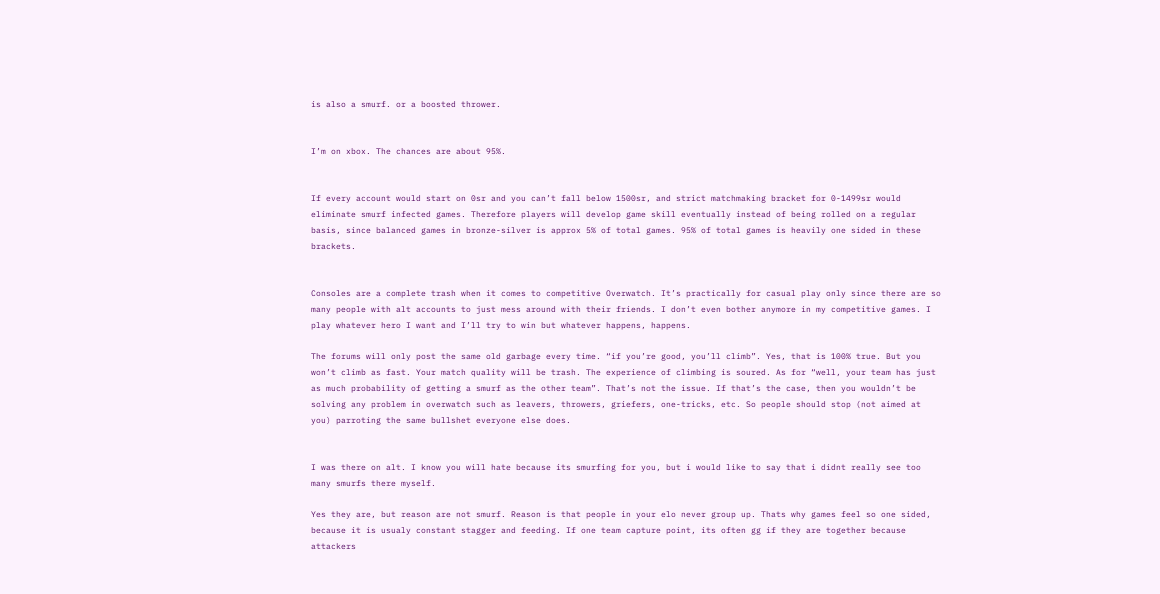is also a smurf. or a boosted thrower.


I’m on xbox. The chances are about 95%.


If every account would start on 0sr and you can’t fall below 1500sr, and strict matchmaking bracket for 0-1499sr would eliminate smurf infected games. Therefore players will develop game skill eventually instead of being rolled on a regular basis, since balanced games in bronze-silver is approx 5% of total games. 95% of total games is heavily one sided in these brackets.


Consoles are a complete trash when it comes to competitive Overwatch. It’s practically for casual play only since there are so many people with alt accounts to just mess around with their friends. I don’t even bother anymore in my competitive games. I play whatever hero I want and I’ll try to win but whatever happens, happens.

The forums will only post the same old garbage every time. “if you’re good, you’ll climb”. Yes, that is 100% true. But you won’t climb as fast. Your match quality will be trash. The experience of climbing is soured. As for “well, your team has just as much probability of getting a smurf as the other team”. That’s not the issue. If that’s the case, then you wouldn’t be solving any problem in overwatch such as leavers, throwers, griefers, one-tricks, etc. So people should stop (not aimed at you) parroting the same bullshet everyone else does.


I was there on alt. I know you will hate because its smurfing for you, but i would like to say that i didnt really see too many smurfs there myself.

Yes they are, but reason are not smurf. Reason is that people in your elo never group up. Thats why games feel so one sided, because it is usualy constant stagger and feeding. If one team capture point, its often gg if they are together because attackers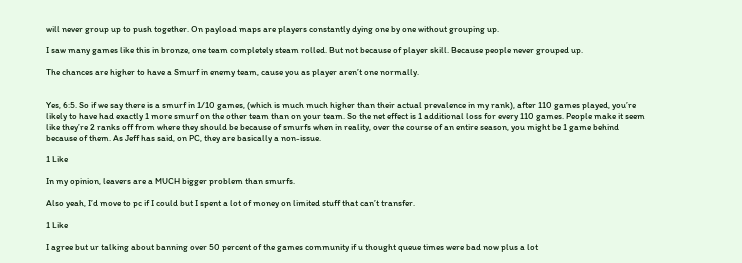will never group up to push together. On payload maps are players constantly dying one by one without grouping up.

I saw many games like this in bronze, one team completely steam rolled. But not because of player skill. Because people never grouped up.

The chances are higher to have a Smurf in enemy team, cause you as player aren’t one normally.


Yes, 6:5. So if we say there is a smurf in 1/10 games, (which is much much higher than their actual prevalence in my rank), after 110 games played, you’re likely to have had exactly 1 more smurf on the other team than on your team. So the net effect is 1 additional loss for every 110 games. People make it seem like they’re 2 ranks off from where they should be because of smurfs when in reality, over the course of an entire season, you might be 1 game behind because of them. As Jeff has said, on PC, they are basically a non-issue.

1 Like

In my opinion, leavers are a MUCH bigger problem than smurfs.

Also yeah, I’d move to pc if I could but I spent a lot of money on limited stuff that can’t transfer.

1 Like

I agree but ur talking about banning over 50 percent of the games community if u thought queue times were bad now plus a lot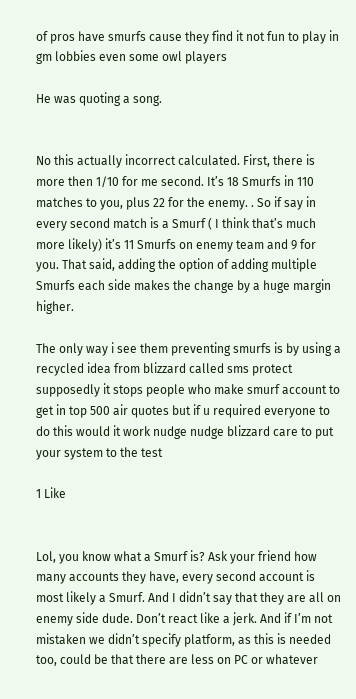of pros have smurfs cause they find it not fun to play in gm lobbies even some owl players

He was quoting a song.


No this actually incorrect calculated. First, there is more then 1/10 for me second. It’s 18 Smurfs in 110 matches to you, plus 22 for the enemy. . So if say in every second match is a Smurf ( I think that’s much more likely) it’s 11 Smurfs on enemy team and 9 for you. That said, adding the option of adding multiple Smurfs each side makes the change by a huge margin higher.

The only way i see them preventing smurfs is by using a recycled idea from blizzard called sms protect supposedly it stops people who make smurf account to get in top 500 air quotes but if u required everyone to do this would it work nudge nudge blizzard care to put your system to the test

1 Like


Lol, you know what a Smurf is? Ask your friend how many accounts they have, every second account is most likely a Smurf. And I didn’t say that they are all on enemy side dude. Don’t react like a jerk. And if I’m not mistaken we didn’t specify platform, as this is needed too, could be that there are less on PC or whatever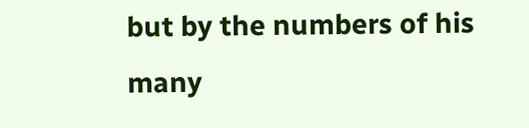but by the numbers of his many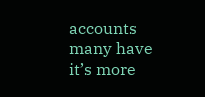accounts many have it’s more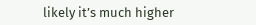likely it’s much higher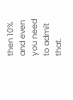then 10% and even you need to admit that.